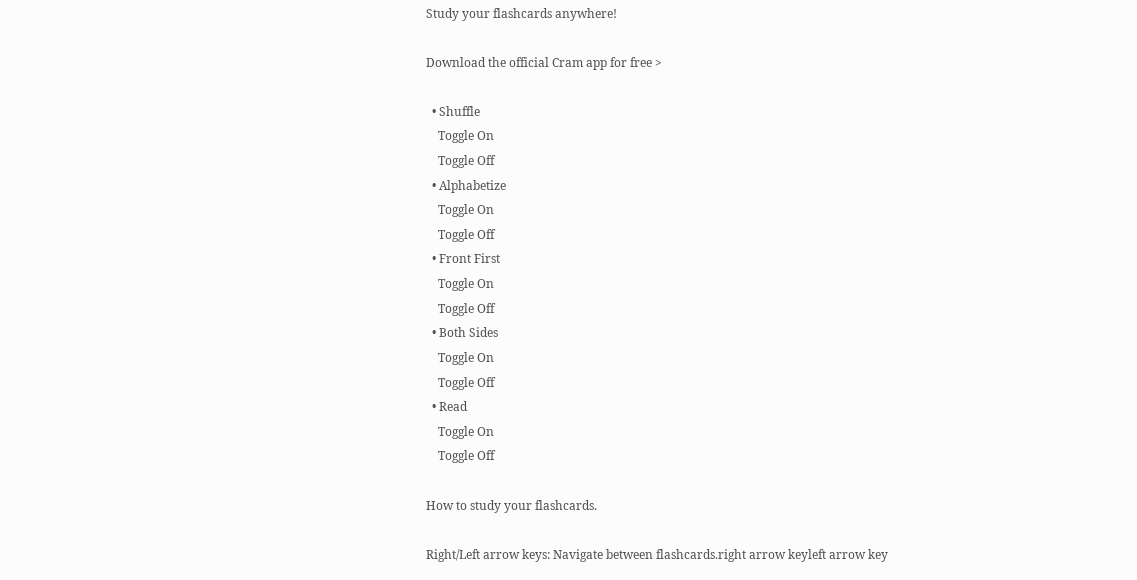Study your flashcards anywhere!

Download the official Cram app for free >

  • Shuffle
    Toggle On
    Toggle Off
  • Alphabetize
    Toggle On
    Toggle Off
  • Front First
    Toggle On
    Toggle Off
  • Both Sides
    Toggle On
    Toggle Off
  • Read
    Toggle On
    Toggle Off

How to study your flashcards.

Right/Left arrow keys: Navigate between flashcards.right arrow keyleft arrow key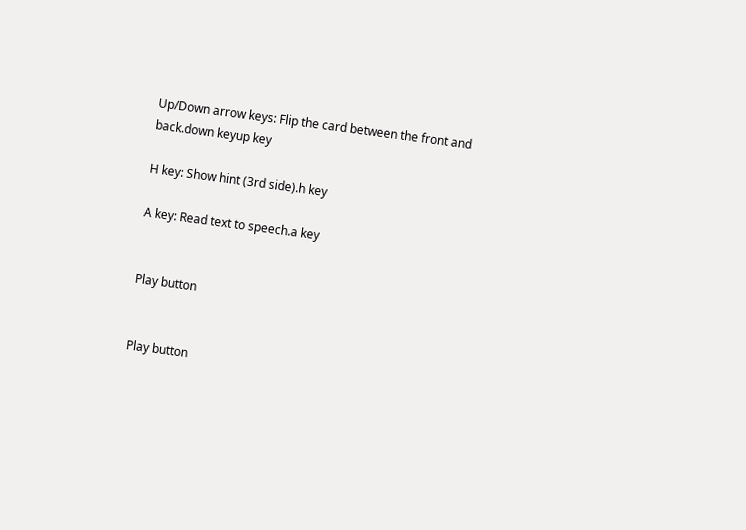Up/Down arrow keys: Flip the card between the front and back.down keyup key

H key: Show hint (3rd side).h key

A key: Read text to speech.a key


Play button


Play button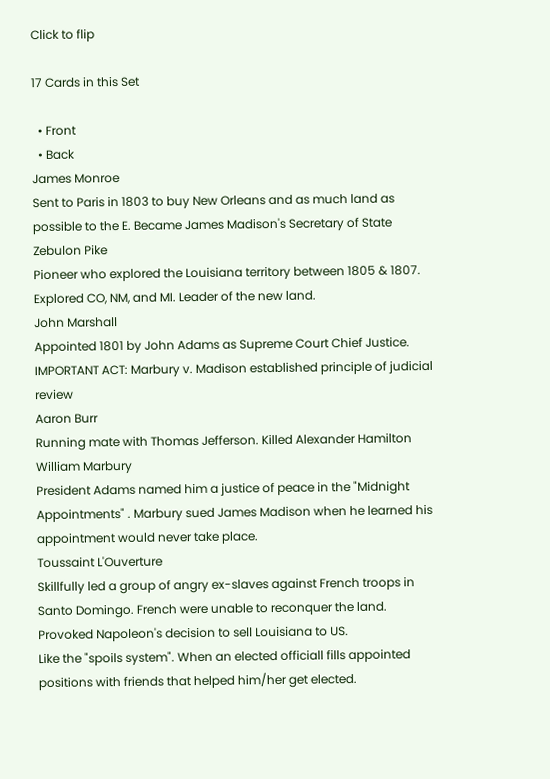Click to flip

17 Cards in this Set

  • Front
  • Back
James Monroe
Sent to Paris in 1803 to buy New Orleans and as much land as possible to the E. Became James Madison's Secretary of State
Zebulon Pike
Pioneer who explored the Louisiana territory between 1805 & 1807. Explored CO, NM, and MI. Leader of the new land.
John Marshall
Appointed 1801 by John Adams as Supreme Court Chief Justice. IMPORTANT ACT: Marbury v. Madison established principle of judicial review
Aaron Burr
Running mate with Thomas Jefferson. Killed Alexander Hamilton
William Marbury
President Adams named him a justice of peace in the "Midnight Appointments" . Marbury sued James Madison when he learned his appointment would never take place.
Toussaint L'Ouverture
Skillfully led a group of angry ex-slaves against French troops in Santo Domingo. French were unable to reconquer the land. Provoked Napoleon's decision to sell Louisiana to US.
Like the "spoils system". When an elected officiall fills appointed positions with friends that helped him/her get elected.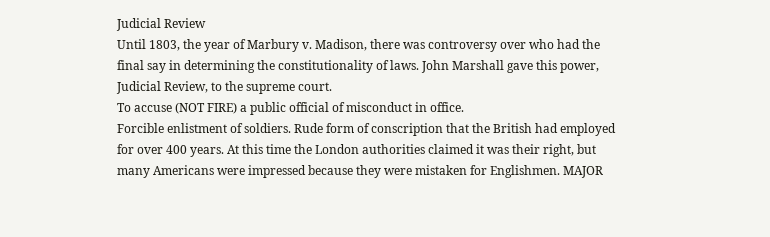Judicial Review
Until 1803, the year of Marbury v. Madison, there was controversy over who had the final say in determining the constitutionality of laws. John Marshall gave this power, Judicial Review, to the supreme court.
To accuse (NOT FIRE) a public official of misconduct in office.
Forcible enlistment of soldiers. Rude form of conscription that the British had employed for over 400 years. At this time the London authorities claimed it was their right, but many Americans were impressed because they were mistaken for Englishmen. MAJOR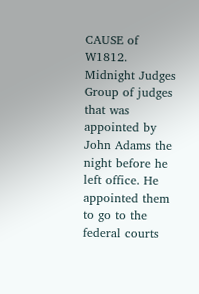CAUSE of W1812.
Midnight Judges
Group of judges that was appointed by John Adams the night before he left office. He appointed them to go to the federal courts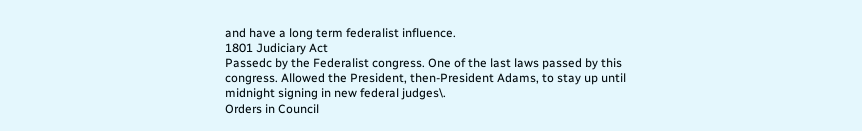and have a long term federalist influence.
1801 Judiciary Act
Passedc by the Federalist congress. One of the last laws passed by this congress. Allowed the President, then-President Adams, to stay up until midnight signing in new federal judges\.
Orders in Council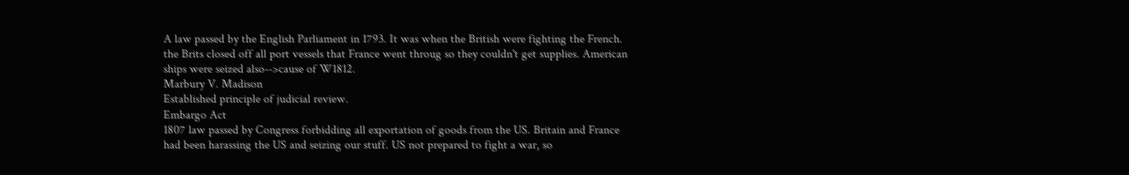A law passed by the English Parliament in 1793. It was when the British were fighting the French. the Brits closed off all port vessels that France went throug so they couldn't get supplies. American ships were seized also-->cause of W1812.
Marbury V. Madison
Established principle of judicial review.
Embargo Act
1807 law passed by Congress forbidding all exportation of goods from the US. Britain and France had been harassing the US and seizing our stuff. US not prepared to fight a war, so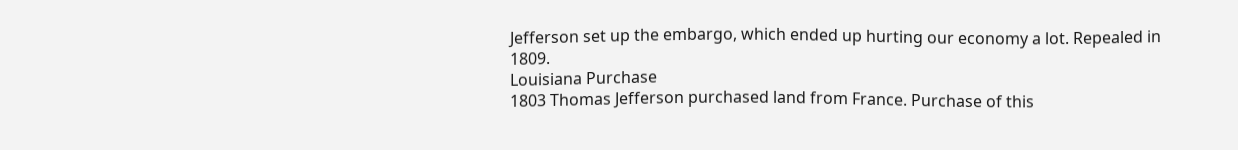Jefferson set up the embargo, which ended up hurting our economy a lot. Repealed in 1809.
Louisiana Purchase
1803 Thomas Jefferson purchased land from France. Purchase of this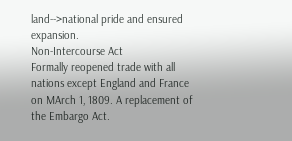land-->national pride and ensured expansion.
Non-Intercourse Act
Formally reopened trade with all nations except England and France on MArch 1, 1809. A replacement of the Embargo Act.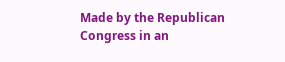Made by the Republican Congress in an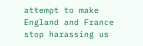attempt to make England and France stop harassing us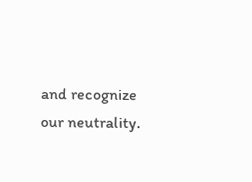and recognize our neutrality.